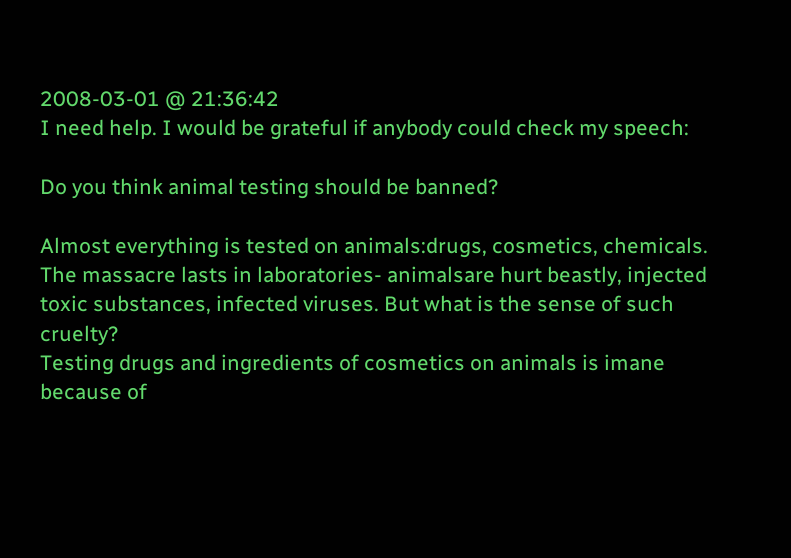2008-03-01 @ 21:36:42
I need help. I would be grateful if anybody could check my speech:

Do you think animal testing should be banned?

Almost everything is tested on animals:drugs, cosmetics, chemicals. The massacre lasts in laboratories- animalsare hurt beastly, injected toxic substances, infected viruses. But what is the sense of such cruelty?
Testing drugs and ingredients of cosmetics on animals is imane because of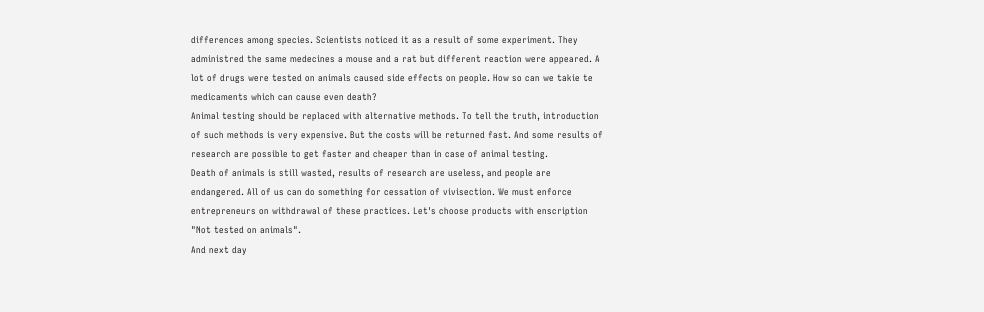differences among species. Scientists noticed it as a result of some experiment. They administred the same medecines a mouse and a rat but different reaction were appeared. A lot of drugs were tested on animals caused side effects on people. How so can we takie te medicaments which can cause even death?
Animal testing should be replaced with alternative methods. To tell the truth, introduction of such methods is very expensive. But the costs will be returned fast. And some results of research are possible to get faster and cheaper than in case of animal testing.
Death of animals is still wasted, results of research are useless, and people are endangered. All of us can do something for cessation of vivisection. We must enforce entrepreneurs on withdrawal of these practices. Let's choose products with enscription "Not tested on animals".
And next day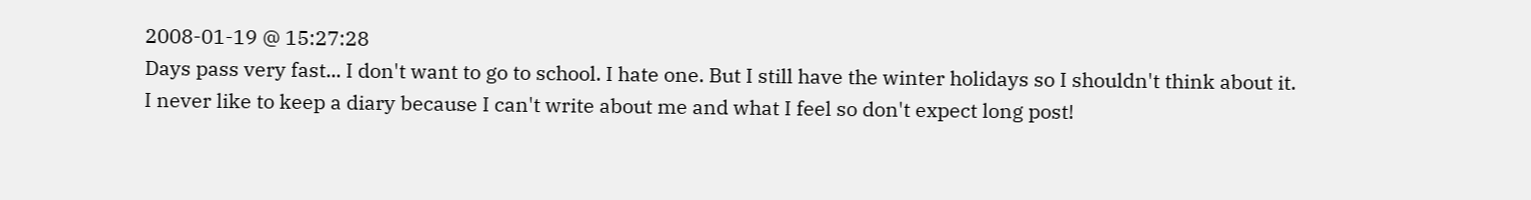2008-01-19 @ 15:27:28
Days pass very fast... I don't want to go to school. I hate one. But I still have the winter holidays so I shouldn't think about it.
I never like to keep a diary because I can't write about me and what I feel so don't expect long post!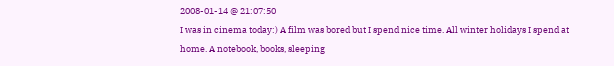2008-01-14 @ 21:07:50
I was in cinema today:) A film was bored but I spend nice time. All winter holidays I spend at home. A notebook, books, sleeping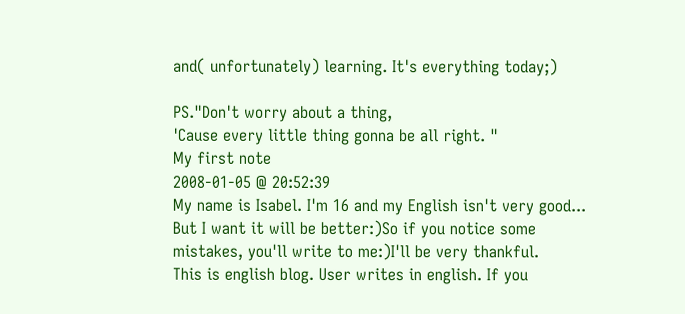and( unfortunately) learning. It's everything today;)

PS."Don't worry about a thing,
'Cause every little thing gonna be all right. "
My first note
2008-01-05 @ 20:52:39
My name is Isabel. I'm 16 and my English isn't very good... But I want it will be better:)So if you notice some mistakes, you'll write to me:)I'll be very thankful.
This is english blog. User writes in english. If you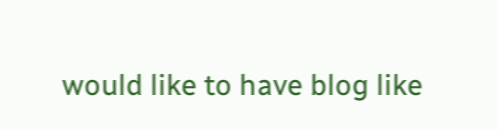would like to have blog like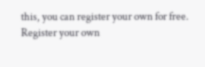this, you can register your own for free.
Register your own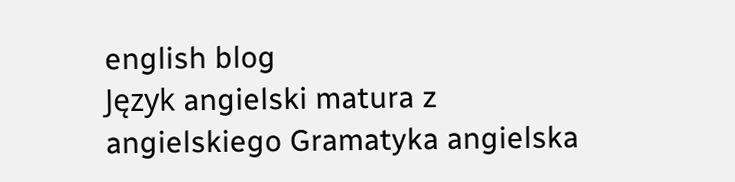english blog
Język angielski matura z angielskiego Gramatyka angielska